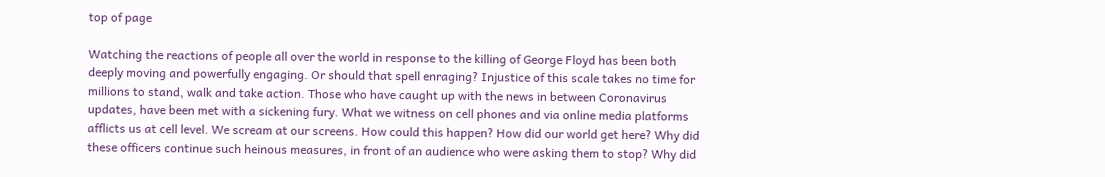top of page

Watching the reactions of people all over the world in response to the killing of George Floyd has been both deeply moving and powerfully engaging. Or should that spell enraging? Injustice of this scale takes no time for millions to stand, walk and take action. Those who have caught up with the news in between Coronavirus updates, have been met with a sickening fury. What we witness on cell phones and via online media platforms afflicts us at cell level. We scream at our screens. How could this happen? How did our world get here? Why did these officers continue such heinous measures, in front of an audience who were asking them to stop? Why did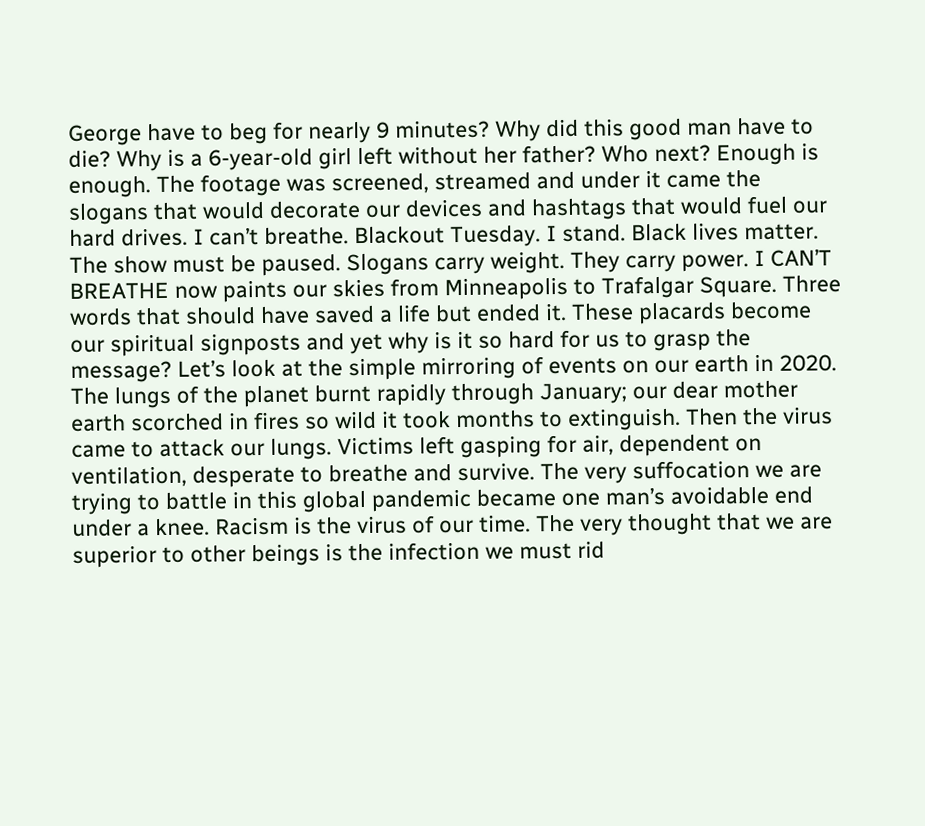George have to beg for nearly 9 minutes? Why did this good man have to die? Why is a 6-year-old girl left without her father? Who next? Enough is enough. The footage was screened, streamed and under it came the slogans that would decorate our devices and hashtags that would fuel our hard drives. I can’t breathe. Blackout Tuesday. I stand. Black lives matter. The show must be paused. Slogans carry weight. They carry power. I CAN’T BREATHE now paints our skies from Minneapolis to Trafalgar Square. Three words that should have saved a life but ended it. These placards become our spiritual signposts and yet why is it so hard for us to grasp the message? Let’s look at the simple mirroring of events on our earth in 2020. The lungs of the planet burnt rapidly through January; our dear mother earth scorched in fires so wild it took months to extinguish. Then the virus came to attack our lungs. Victims left gasping for air, dependent on ventilation, desperate to breathe and survive. The very suffocation we are trying to battle in this global pandemic became one man’s avoidable end under a knee. Racism is the virus of our time. The very thought that we are superior to other beings is the infection we must rid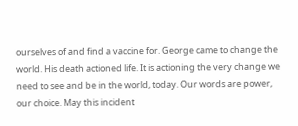ourselves of and find a vaccine for. George came to change the world. His death actioned life. It is actioning the very change we need to see and be in the world, today. Our words are power, our choice. May this incident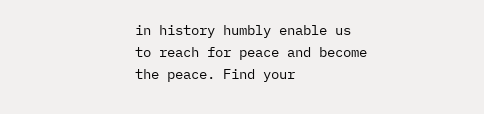in history humbly enable us to reach for peace and become the peace. Find your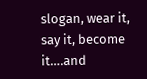slogan, wear it, say it, become it….and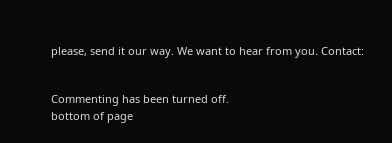please, send it our way. We want to hear from you. Contact:


Commenting has been turned off.
bottom of page